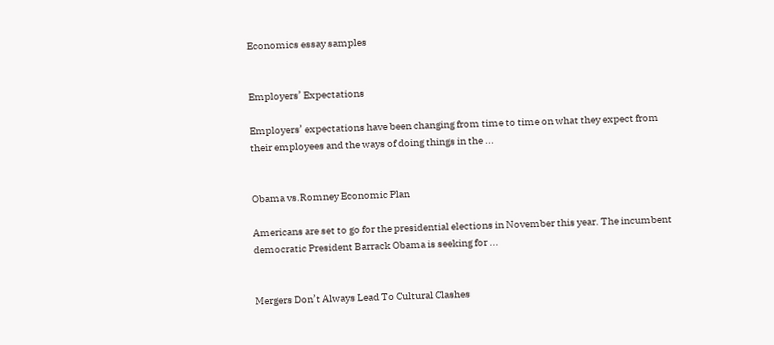Economics essay samples


Employers’ Expectations

Employers’ expectations have been changing from time to time on what they expect from their employees and the ways of doing things in the ...


Obama vs.Romney Economic Plan

Americans are set to go for the presidential elections in November this year. The incumbent democratic President Barrack Obama is seeking for ...


Mergers Don’t Always Lead To Cultural Clashes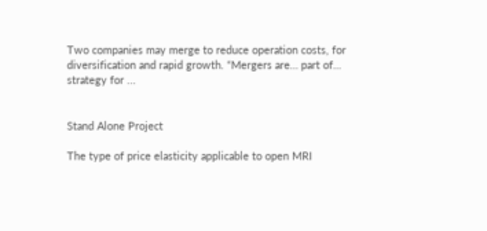Two companies may merge to reduce operation costs, for diversification and rapid growth. “Mergers are… part of… strategy for ...


Stand Alone Project

The type of price elasticity applicable to open MRI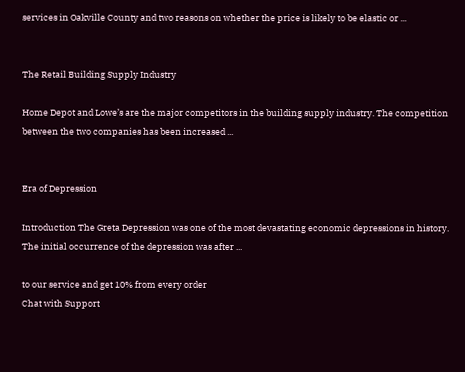services in Oakville County and two reasons on whether the price is likely to be elastic or ...


The Retail Building Supply Industry

Home Depot and Lowe’s are the major competitors in the building supply industry. The competition between the two companies has been increased ...


Era of Depression

Introduction The Greta Depression was one of the most devastating economic depressions in history. The initial occurrence of the depression was after ...

to our service and get 10% from every order
Chat with Support